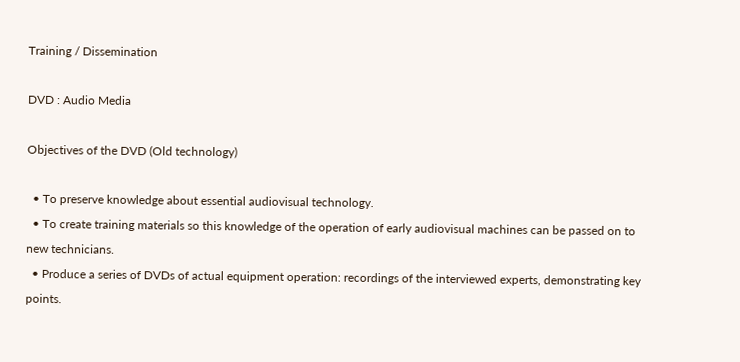Training / Dissemination

DVD : Audio Media

Objectives of the DVD (Old technology)

  • To preserve knowledge about essential audiovisual technology.
  • To create training materials so this knowledge of the operation of early audiovisual machines can be passed on to new technicians.
  • Produce a series of DVDs of actual equipment operation: recordings of the interviewed experts, demonstrating key points.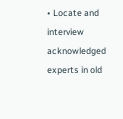• Locate and interview acknowledged experts in old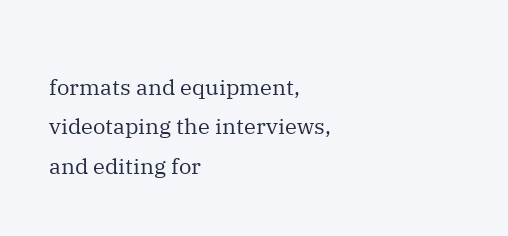formats and equipment, videotaping the interviews, and editing for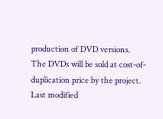production of DVD versions.
The DVDs will be sold at cost-of-duplication price by the project.
Last modified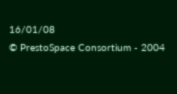16/01/08
© PrestoSpace Consortium - 2004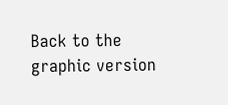Back to the graphic version